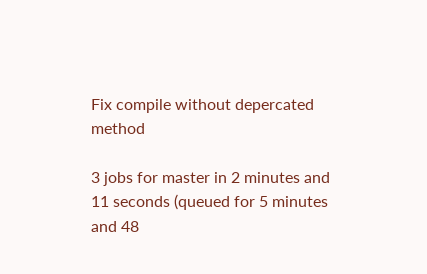Fix compile without depercated method

3 jobs for master in 2 minutes and 11 seconds (queued for 5 minutes and 48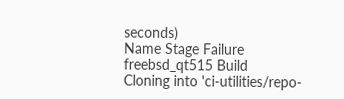seconds)
Name Stage Failure
freebsd_qt515 Build
Cloning into 'ci-utilities/repo-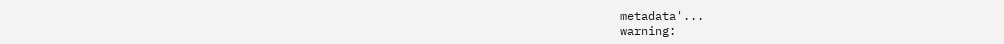metadata'...
warning: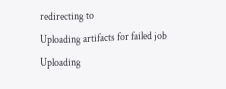redirecting to
Uploading artifacts for failed job
Uploading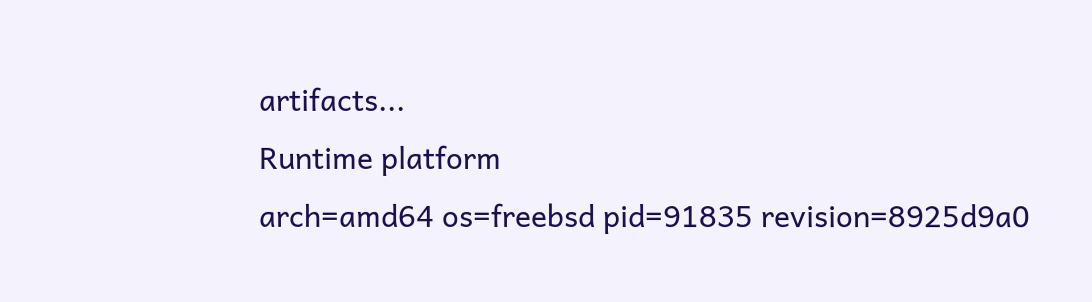artifacts...
Runtime platform
arch=amd64 os=freebsd pid=91835 revision=8925d9a0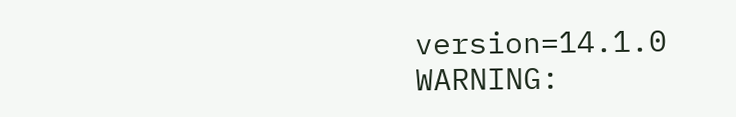version=14.1.0
WARNING: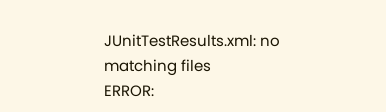JUnitTestResults.xml: no matching files
ERROR: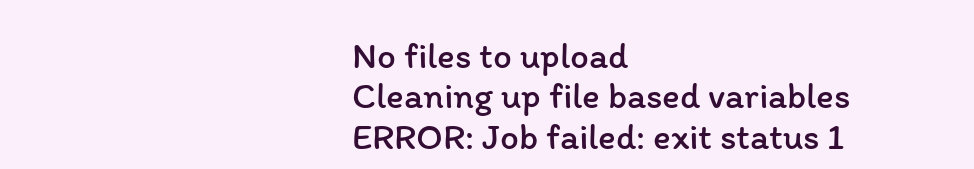No files to upload
Cleaning up file based variables
ERROR: Job failed: exit status 1